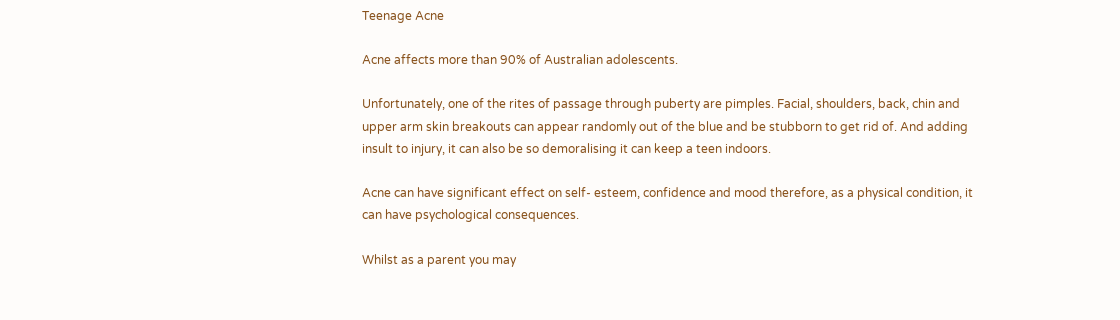Teenage Acne

Acne affects more than 90% of Australian adolescents.

Unfortunately, one of the rites of passage through puberty are pimples. Facial, shoulders, back, chin and upper arm skin breakouts can appear randomly out of the blue and be stubborn to get rid of. And adding insult to injury, it can also be so demoralising it can keep a teen indoors.

Acne can have significant effect on self- esteem, confidence and mood therefore, as a physical condition, it can have psychological consequences.

Whilst as a parent you may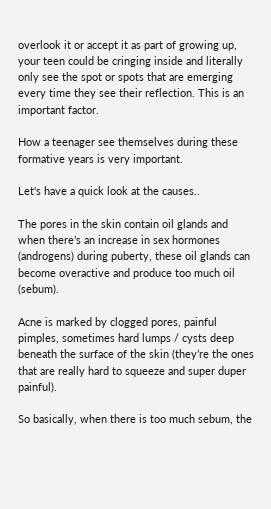overlook it or accept it as part of growing up, your teen could be cringing inside and literally only see the spot or spots that are emerging every time they see their reflection. This is an important factor.

How a teenager see themselves during these formative years is very important.

Let's have a quick look at the causes..

The pores in the skin contain oil glands and when there’s an increase in sex hormones (androgens) during puberty, these oil glands can become overactive and produce too much oil (sebum).

Acne is marked by clogged pores, painful pimples, sometimes hard lumps / cysts deep beneath the surface of the skin (they’re the ones that are really hard to squeeze and super duper painful).

So basically, when there is too much sebum, the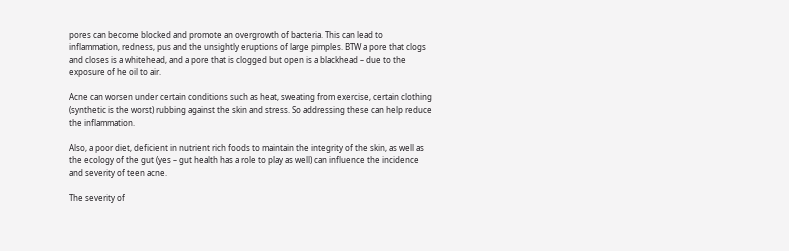pores can become blocked and promote an overgrowth of bacteria. This can lead to inflammation, redness, pus and the unsightly eruptions of large pimples. BTW a pore that clogs and closes is a whitehead, and a pore that is clogged but open is a blackhead – due to the exposure of he oil to air.

Acne can worsen under certain conditions such as heat, sweating from exercise, certain clothing (synthetic is the worst) rubbing against the skin and stress. So addressing these can help reduce the inflammation.

Also, a poor diet, deficient in nutrient rich foods to maintain the integrity of the skin, as well as the ecology of the gut (yes – gut health has a role to play as well) can influence the incidence and severity of teen acne.

The severity of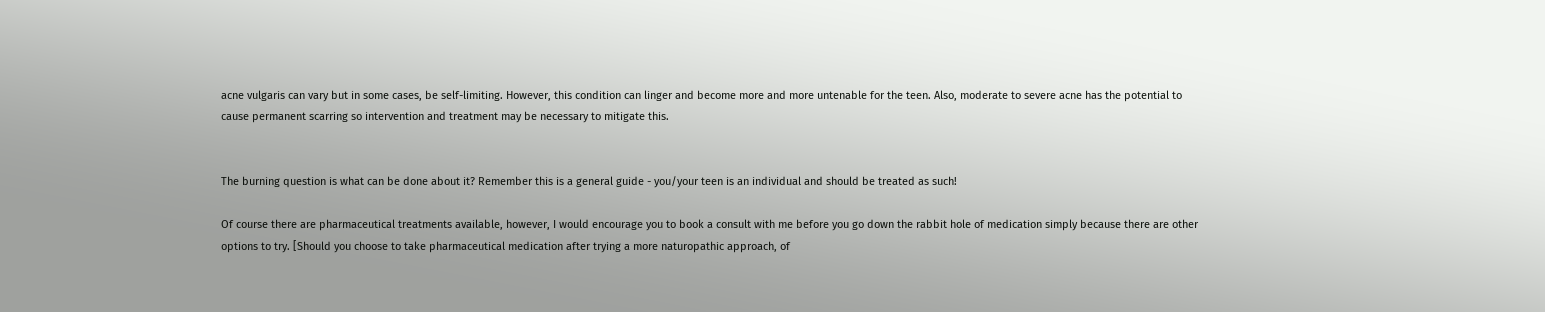acne vulgaris can vary but in some cases, be self-limiting. However, this condition can linger and become more and more untenable for the teen. Also, moderate to severe acne has the potential to cause permanent scarring so intervention and treatment may be necessary to mitigate this.


The burning question is what can be done about it? Remember this is a general guide - you/your teen is an individual and should be treated as such!

Of course there are pharmaceutical treatments available, however, I would encourage you to book a consult with me before you go down the rabbit hole of medication simply because there are other options to try. [Should you choose to take pharmaceutical medication after trying a more naturopathic approach, of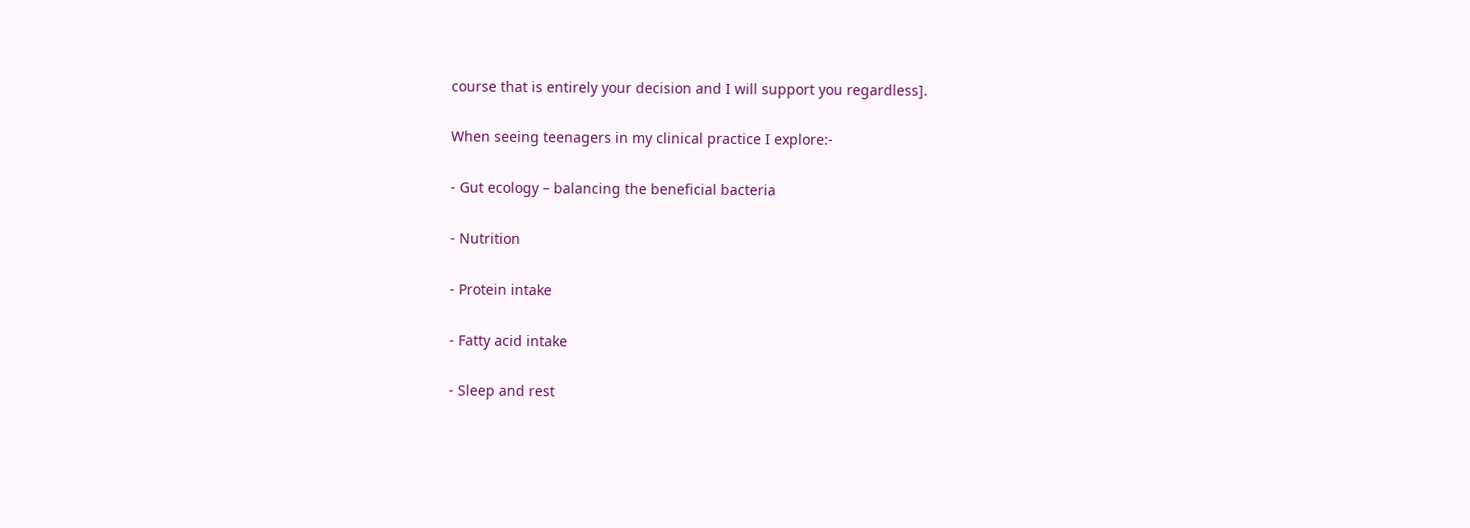course that is entirely your decision and I will support you regardless].

When seeing teenagers in my clinical practice I explore:-

- Gut ecology – balancing the beneficial bacteria

- Nutrition

- Protein intake

- Fatty acid intake

- Sleep and rest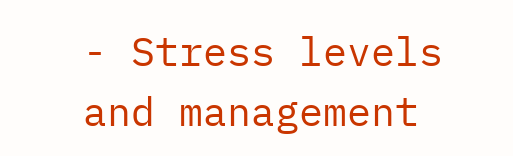- Stress levels and management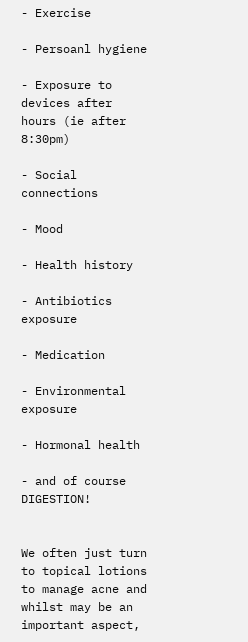- Exercise

- Persoanl hygiene

- Exposure to devices after hours (ie after 8:30pm)

- Social connections

- Mood

- Health history

- Antibiotics exposure

- Medication

- Environmental exposure

- Hormonal health

- and of course DIGESTION!


We often just turn to topical lotions to manage acne and whilst may be an important aspect,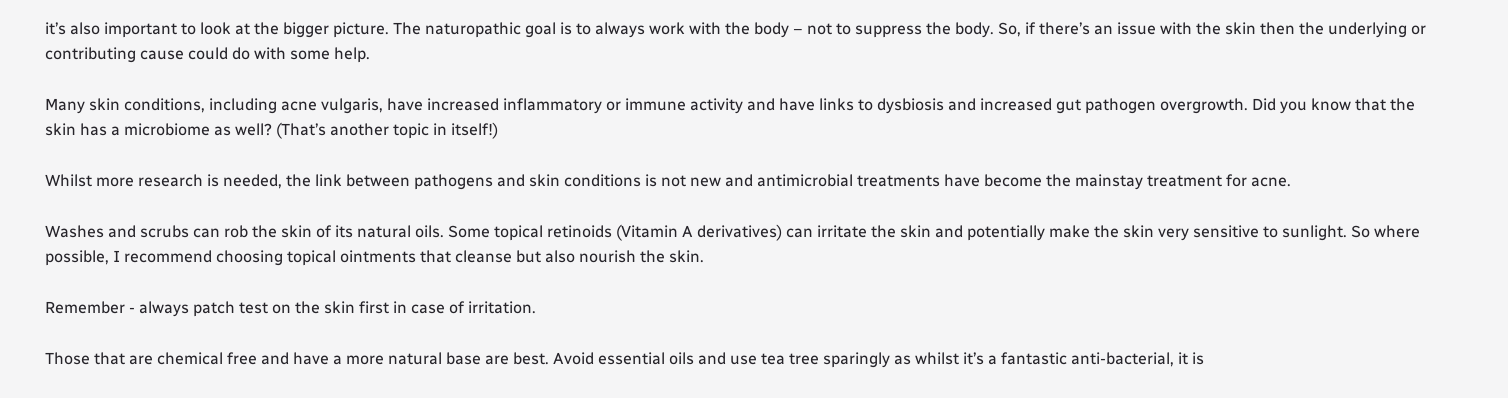it’s also important to look at the bigger picture. The naturopathic goal is to always work with the body – not to suppress the body. So, if there’s an issue with the skin then the underlying or contributing cause could do with some help.

Many skin conditions, including acne vulgaris, have increased inflammatory or immune activity and have links to dysbiosis and increased gut pathogen overgrowth. Did you know that the skin has a microbiome as well? (That’s another topic in itself!)

Whilst more research is needed, the link between pathogens and skin conditions is not new and antimicrobial treatments have become the mainstay treatment for acne.

Washes and scrubs can rob the skin of its natural oils. Some topical retinoids (Vitamin A derivatives) can irritate the skin and potentially make the skin very sensitive to sunlight. So where possible, I recommend choosing topical ointments that cleanse but also nourish the skin.

Remember - always patch test on the skin first in case of irritation.

Those that are chemical free and have a more natural base are best. Avoid essential oils and use tea tree sparingly as whilst it’s a fantastic anti-bacterial, it is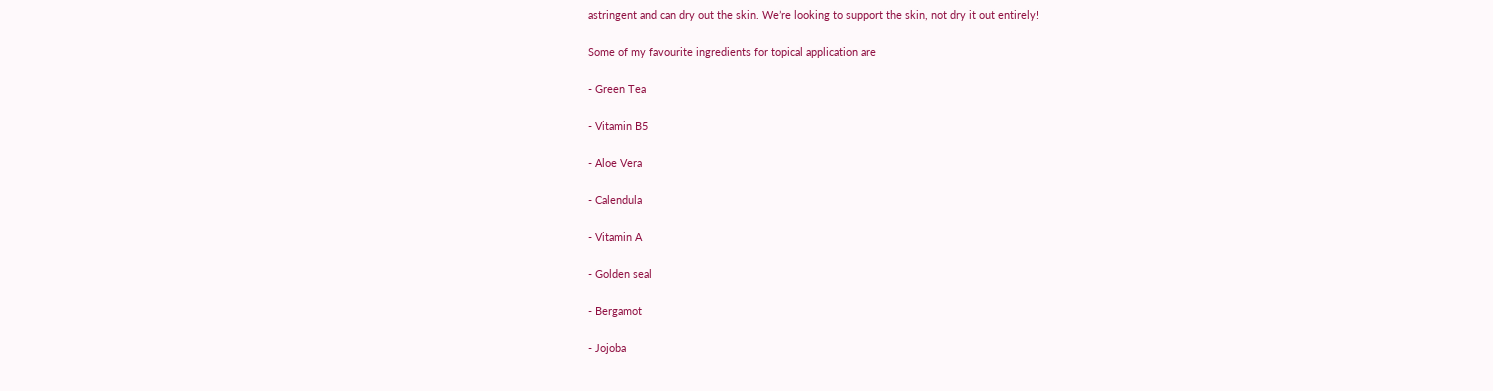astringent and can dry out the skin. We’re looking to support the skin, not dry it out entirely!

Some of my favourite ingredients for topical application are

- Green Tea

- Vitamin B5

- Aloe Vera

- Calendula

- Vitamin A

- Golden seal

- Bergamot

- Jojoba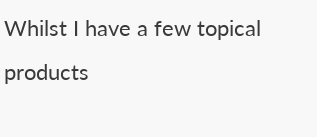Whilst I have a few topical products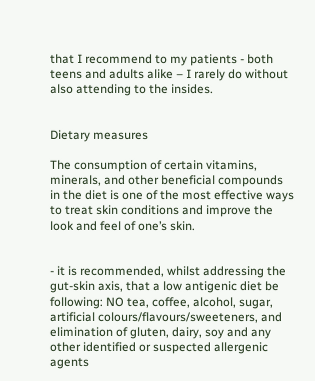that I recommend to my patients - both teens and adults alike – I rarely do without also attending to the insides.


Dietary measures

The consumption of certain vitamins, minerals, and other beneficial compounds in the diet is one of the most effective ways to treat skin conditions and improve the look and feel of one’s skin.


- it is recommended, whilst addressing the gut-skin axis, that a low antigenic diet be following: NO tea, coffee, alcohol, sugar, artificial colours/flavours/sweeteners, and elimination of gluten, dairy, soy and any other identified or suspected allergenic agents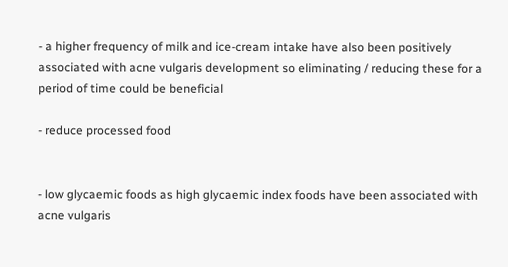- a higher frequency of milk and ice-cream intake have also been positively associated with acne vulgaris development so eliminating / reducing these for a period of time could be beneficial

- reduce processed food


- low glycaemic foods as high glycaemic index foods have been associated with acne vulgaris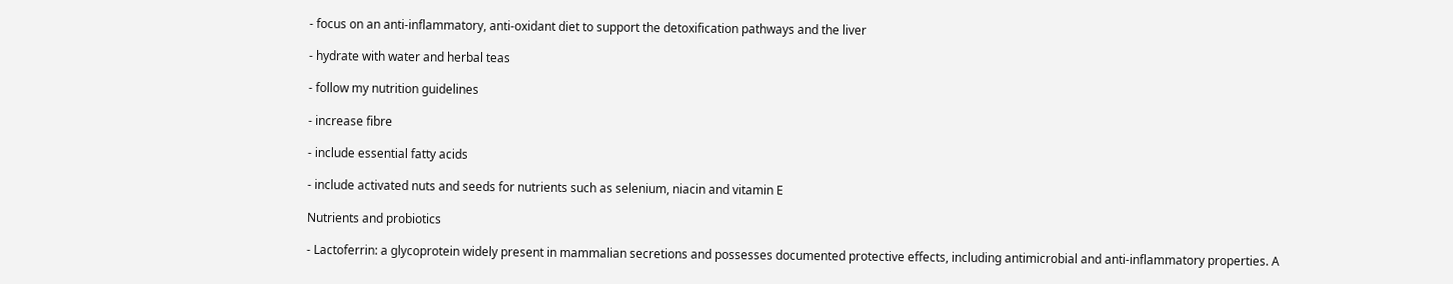- focus on an anti-inflammatory, anti-oxidant diet to support the detoxification pathways and the liver

- hydrate with water and herbal teas

- follow my nutrition guidelines

- increase fibre

- include essential fatty acids

- include activated nuts and seeds for nutrients such as selenium, niacin and vitamin E

Nutrients and probiotics

- Lactoferrin: a glycoprotein widely present in mammalian secretions and possesses documented protective effects, including antimicrobial and anti-inflammatory properties. A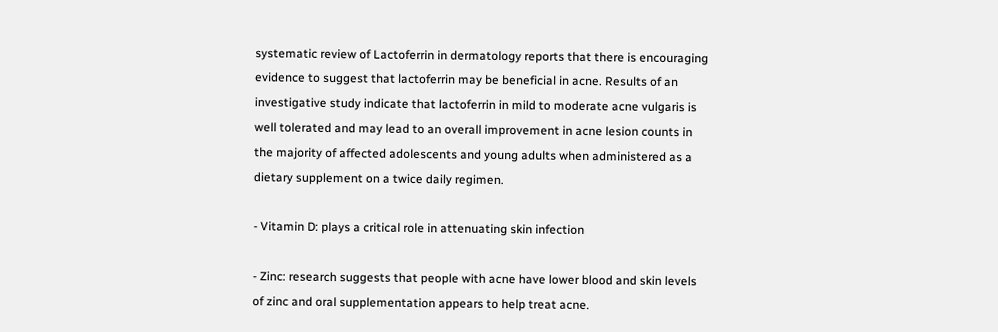systematic review of Lactoferrin in dermatology reports that there is encouraging evidence to suggest that lactoferrin may be beneficial in acne. Results of an investigative study indicate that lactoferrin in mild to moderate acne vulgaris is well tolerated and may lead to an overall improvement in acne lesion counts in the majority of affected adolescents and young adults when administered as a dietary supplement on a twice daily regimen.

- Vitamin D: plays a critical role in attenuating skin infection

- Zinc: research suggests that people with acne have lower blood and skin levels of zinc and oral supplementation appears to help treat acne.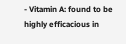- Vitamin A: found to be highly efficacious in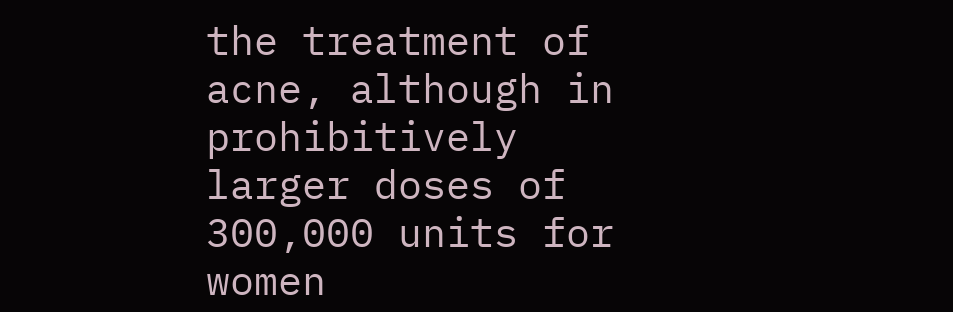the treatment of acne, although in prohibitively larger doses of 300,000 units for women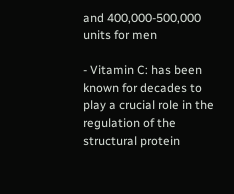and 400,000-500,000 units for men

- Vitamin C: has been known for decades to play a crucial role in the regulation of the structural protein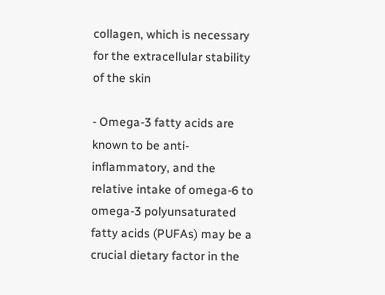collagen, which is necessary for the extracellular stability of the skin

- Omega-3 fatty acids are known to be anti-inflammatory, and the relative intake of omega-6 to omega-3 polyunsaturated fatty acids (PUFAs) may be a crucial dietary factor in the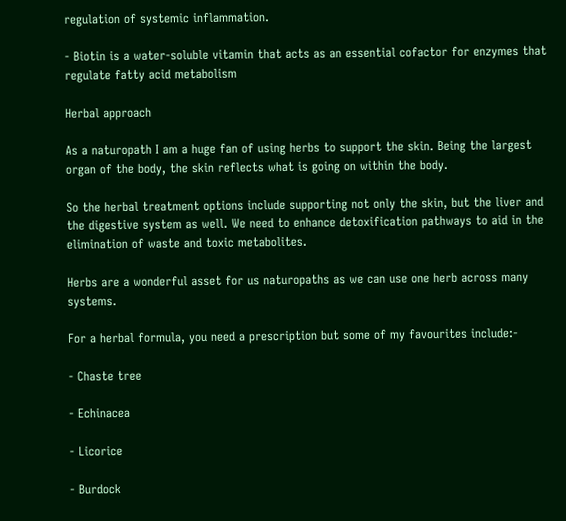regulation of systemic inflammation.

- Biotin is a water-soluble vitamin that acts as an essential cofactor for enzymes that regulate fatty acid metabolism

Herbal approach

As a naturopath I am a huge fan of using herbs to support the skin. Being the largest organ of the body, the skin reflects what is going on within the body.

So the herbal treatment options include supporting not only the skin, but the liver and the digestive system as well. We need to enhance detoxification pathways to aid in the elimination of waste and toxic metabolites.

Herbs are a wonderful asset for us naturopaths as we can use one herb across many systems.

For a herbal formula, you need a prescription but some of my favourites include:-

- Chaste tree

- Echinacea

- Licorice

- Burdock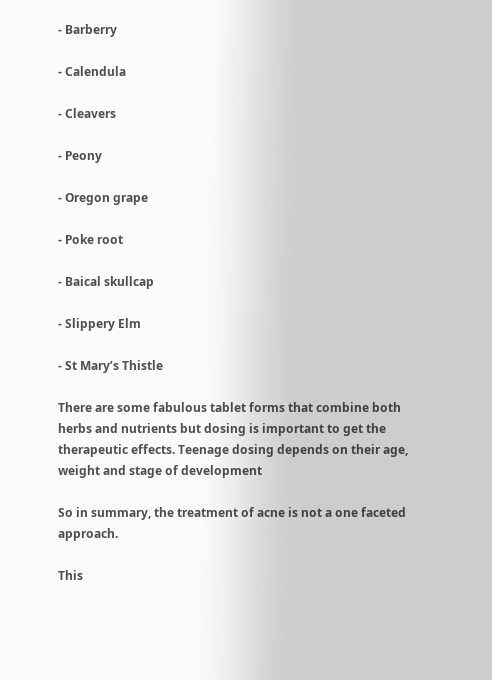- Barberry

- Calendula

- Cleavers

- Peony

- Oregon grape

- Poke root

- Baical skullcap

- Slippery Elm

- St Mary’s Thistle

There are some fabulous tablet forms that combine both herbs and nutrients but dosing is important to get the therapeutic effects. Teenage dosing depends on their age, weight and stage of development

So in summary, the treatment of acne is not a one faceted approach.

This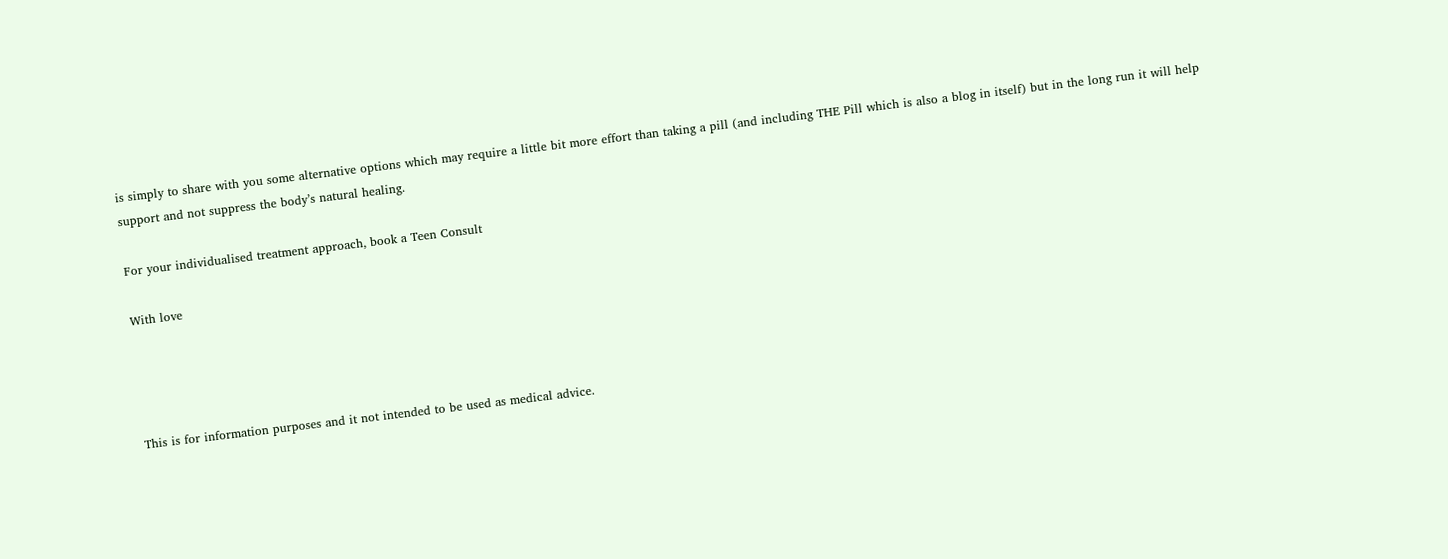is simply to share with you some alternative options which may require a little bit more effort than taking a pill (and including THE Pill which is also a blog in itself) but in the long run it will help support and not suppress the body’s natural healing.

For your individualised treatment approach, book a Teen Consult

With love




This is for information purposes and it not intended to be used as medical advice.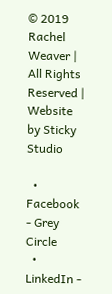© 2019 Rachel Weaver | All Rights Reserved | Website by Sticky Studio

  • Facebook - Grey Circle
  • LinkedIn -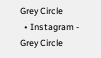Grey Circle
  • Instagram - Grey Circle